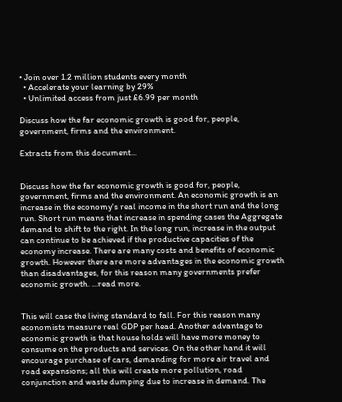• Join over 1.2 million students every month
  • Accelerate your learning by 29%
  • Unlimited access from just £6.99 per month

Discuss how the far economic growth is good for, people, government, firms and the environment.

Extracts from this document...


Discuss how the far economic growth is good for, people, government, firms and the environment. An economic growth is an increase in the economy's real income in the short run and the long run. Short run means that increase in spending cases the Aggregate demand to shift to the right. In the long run, increase in the output can continue to be achieved if the productive capacities of the economy increase. There are many costs and benefits of economic growth. However there are more advantages in the economic growth than disadvantages, for this reason many governments prefer economic growth. ...read more.


This will case the living standard to fall. For this reason many economists measure real GDP per head. Another advantage to economic growth is that house holds will have more money to consume on the products and services. On the other hand it will encourage purchase of cars, demanding for more air travel and road expansions; all this will create more pollution, road conjunction and waste dumping due to increase in demand. The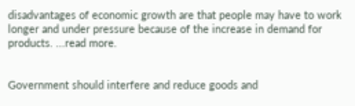disadvantages of economic growth are that people may have to work longer and under pressure because of the increase in demand for products. ...read more.


Government should interfere and reduce goods and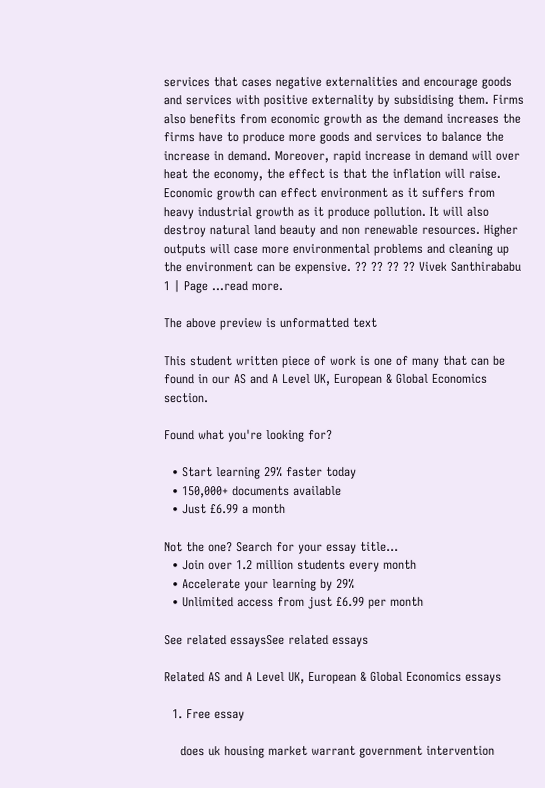services that cases negative externalities and encourage goods and services with positive externality by subsidising them. Firms also benefits from economic growth as the demand increases the firms have to produce more goods and services to balance the increase in demand. Moreover, rapid increase in demand will over heat the economy, the effect is that the inflation will raise. Economic growth can effect environment as it suffers from heavy industrial growth as it produce pollution. It will also destroy natural land beauty and non renewable resources. Higher outputs will case more environmental problems and cleaning up the environment can be expensive. ?? ?? ?? ?? Vivek Santhirababu 1 | Page ...read more.

The above preview is unformatted text

This student written piece of work is one of many that can be found in our AS and A Level UK, European & Global Economics section.

Found what you're looking for?

  • Start learning 29% faster today
  • 150,000+ documents available
  • Just £6.99 a month

Not the one? Search for your essay title...
  • Join over 1.2 million students every month
  • Accelerate your learning by 29%
  • Unlimited access from just £6.99 per month

See related essaysSee related essays

Related AS and A Level UK, European & Global Economics essays

  1. Free essay

    does uk housing market warrant government intervention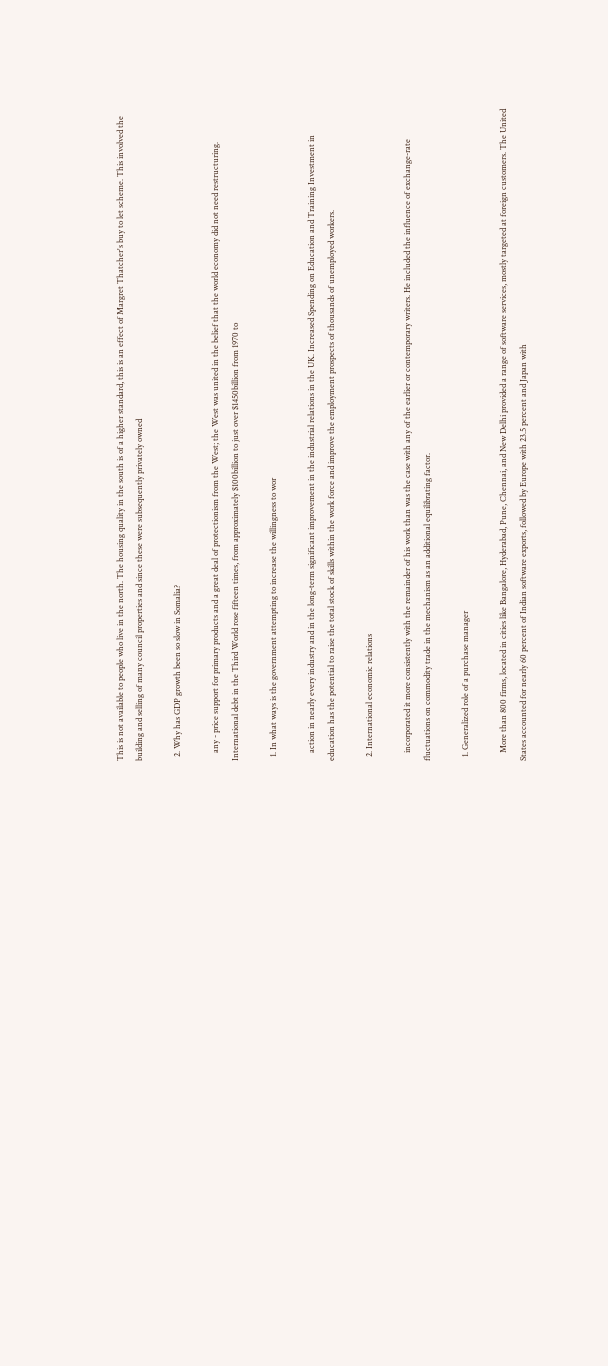This is not available to people who live in the north. The housing quality in the south is of a higher standard, this is an effect of Margret Thatcher's buy to let scheme. This involved the building and selling of many council properties and since these were subsequently privately owned

  2. Why has GDP growth been so slow in Somalia?

    any - price support for primary products and a great deal of protectionism from the West; the West was united in the belief that the world economy did not need restructuring. International debt in the Third World rose fifteen times, from approximately $100billion to just over $1450billion from 1970 to

  1. In what ways is the government attempting to increase the willingness to wor

    action in nearly every industry and in the long-term significant improvement in the industrial relations in the UK. Increased Spending on Education and Training Investment in education has the potential to raise the total stock of skills within the work force and improve the employment prospects of thousands of unemployed workers.

  2. International economic relations

    incorporated it more consistently with the remainder of his work than was the case with any of the earlier or contemporary writers. He included the influence of exchange-rate fluctuations on commodity trade in the mechanism as an additional equilibrating factor.

  1. Generalized role of a purchase manager

    More than 800 firms, located in cities like Bangalore, Hyderabad, Pune, Chennai, and New Delhi provided a range of software services, mostly targeted at foreign customers. The United States accounted for nearly 60 percent of Indian software exports, followed by Europe with 23.5 percent and Japan with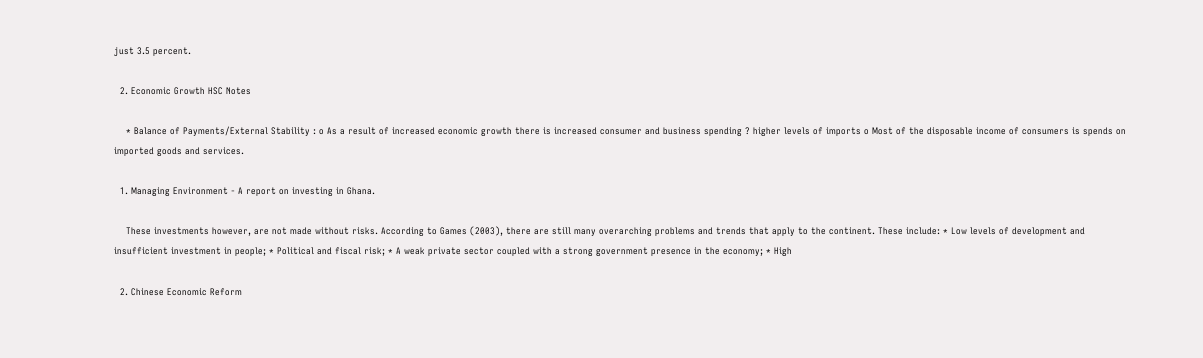just 3.5 percent.

  2. Economic Growth HSC Notes

    * Balance of Payments/External Stability : o As a result of increased economic growth there is increased consumer and business spending ? higher levels of imports o Most of the disposable income of consumers is spends on imported goods and services.

  1. Managing Environment - A report on investing in Ghana.

    These investments however, are not made without risks. According to Games (2003), there are still many overarching problems and trends that apply to the continent. These include: * Low levels of development and insufficient investment in people; * Political and fiscal risk; * A weak private sector coupled with a strong government presence in the economy; * High

  2. Chinese Economic Reform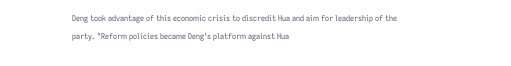Deng took advantage of this economic crisis to discredit Hua and aim for leadership of the party. "Reform policies became Deng's platform against Hua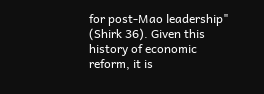for post-Mao leadership" (Shirk 36). Given this history of economic reform, it is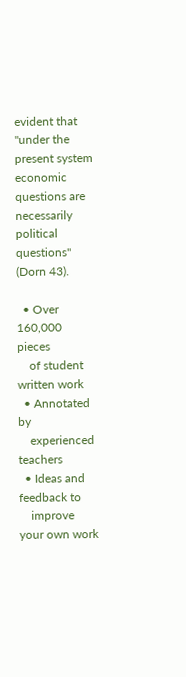evident that "under the present system economic questions are necessarily political questions" (Dorn 43).

  • Over 160,000 pieces
    of student written work
  • Annotated by
    experienced teachers
  • Ideas and feedback to
    improve your own work